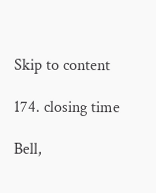Skip to content

174. closing time

Bell,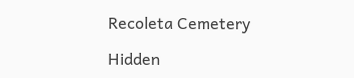Recoleta Cemetery

Hidden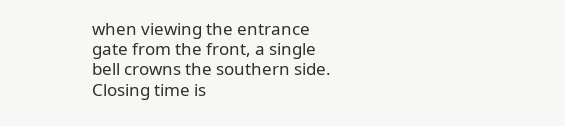when viewing the entrance gate from the front, a single bell crowns the southern side. Closing time is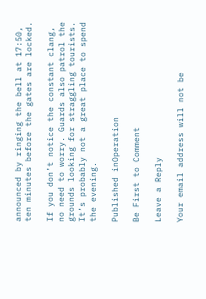announced by ringing the bell at 17:50, ten minutes before the gates are locked.

If you don’t notice the constant clang, no need to worry. Guards also patrol the grounds looking for straggling tourists. It’s probably not a great place to spend the evening.

Published inOperation

Be First to Comment

Leave a Reply

Your email address will not be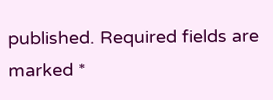published. Required fields are marked *